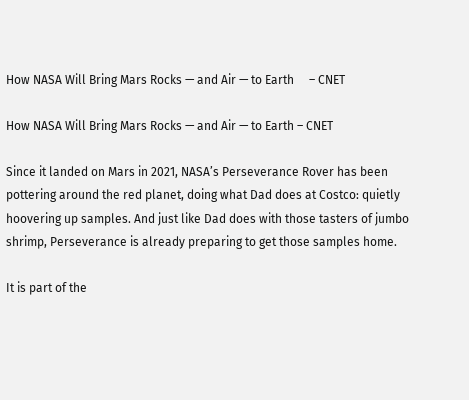How NASA Will Bring Mars Rocks — and Air — to Earth     – CNET

How NASA Will Bring Mars Rocks — and Air — to Earth – CNET

Since it landed on Mars in 2021, NASA’s Perseverance Rover has been pottering around the red planet, doing what Dad does at Costco: quietly hoovering up samples. And just like Dad does with those tasters of jumbo shrimp, Perseverance is already preparing to get those samples home.

It is part of the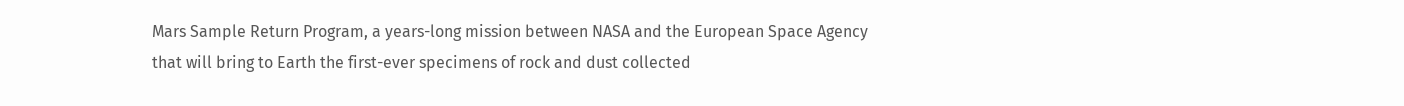Mars Sample Return Program, a years-long mission between NASA and the European Space Agency that will bring to Earth the first-ever specimens of rock and dust collected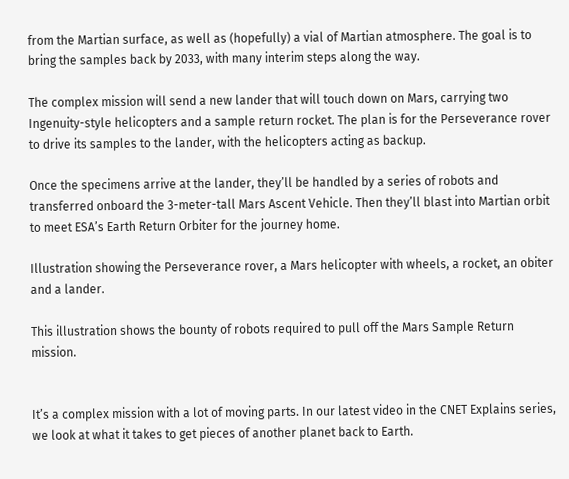from the Martian surface, as well as (hopefully) a vial of Martian atmosphere. The goal is to bring the samples back by 2033, with many interim steps along the way.

The complex mission will send a new lander that will touch down on Mars, carrying two Ingenuity-style helicopters and a sample return rocket. The plan is for the Perseverance rover to drive its samples to the lander, with the helicopters acting as backup.

Once the specimens arrive at the lander, they’ll be handled by a series of robots and transferred onboard the 3-meter-tall Mars Ascent Vehicle. Then they’ll blast into Martian orbit to meet ESA’s Earth Return Orbiter for the journey home.

Illustration showing the Perseverance rover, a Mars helicopter with wheels, a rocket, an obiter and a lander.

This illustration shows the bounty of robots required to pull off the Mars Sample Return mission.


It’s a complex mission with a lot of moving parts. In our latest video in the CNET Explains series, we look at what it takes to get pieces of another planet back to Earth.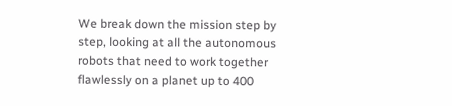We break down the mission step by step, looking at all the autonomous robots that need to work together flawlessly on a planet up to 400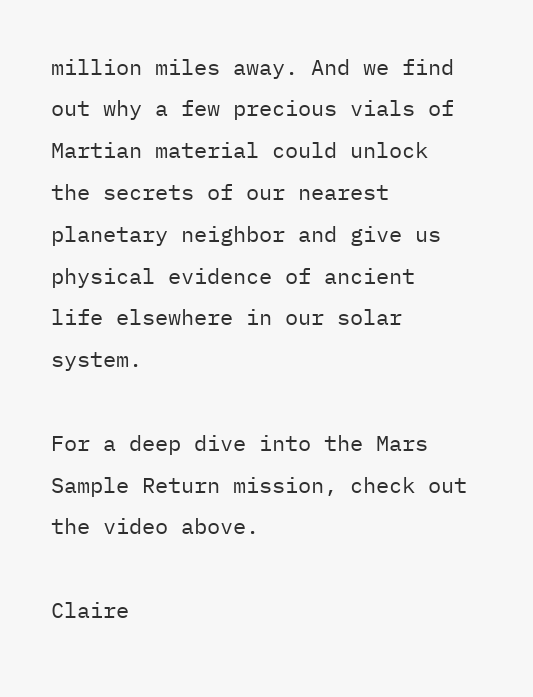million miles away. And we find out why a few precious vials of Martian material could unlock the secrets of our nearest planetary neighbor and give us physical evidence of ancient life elsewhere in our solar system.

For a deep dive into the Mars Sample Return mission, check out the video above.

Claire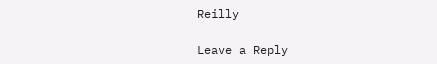Reilly

Leave a Reply